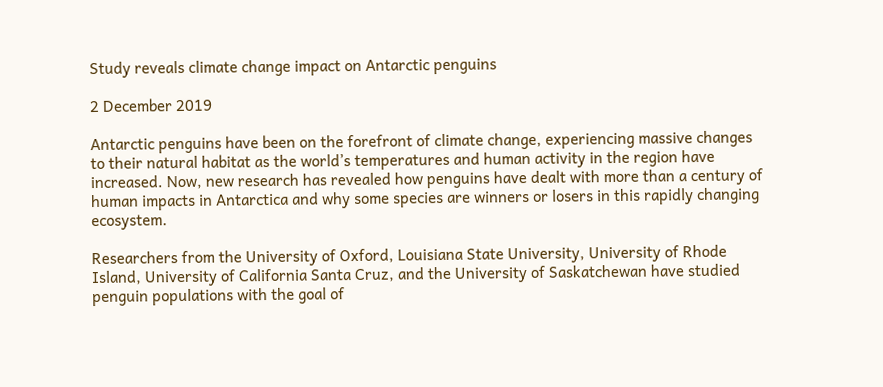Study reveals climate change impact on Antarctic penguins

2 December 2019

Antarctic penguins have been on the forefront of climate change, experiencing massive changes to their natural habitat as the world’s temperatures and human activity in the region have increased. Now, new research has revealed how penguins have dealt with more than a century of human impacts in Antarctica and why some species are winners or losers in this rapidly changing ecosystem.

Researchers from the University of Oxford, Louisiana State University, University of Rhode Island, University of California Santa Cruz, and the University of Saskatchewan have studied penguin populations with the goal of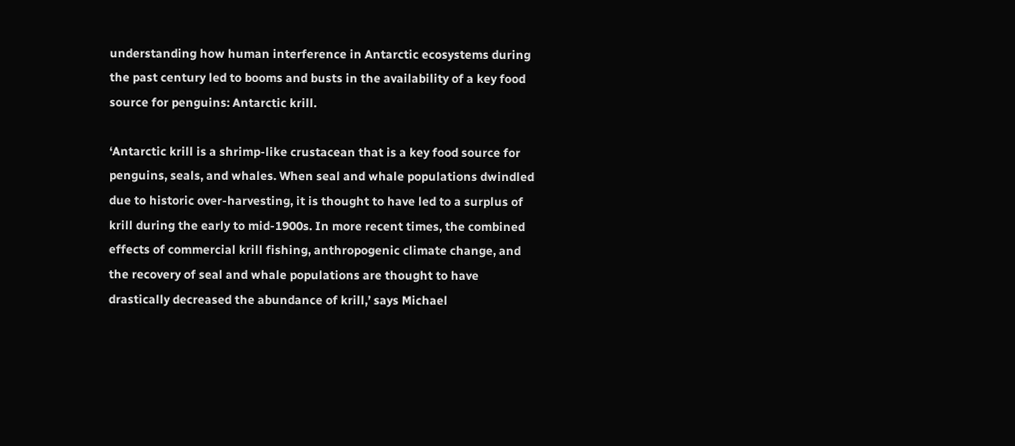understanding how human interference in Antarctic ecosystems during the past century led to booms and busts in the availability of a key food source for penguins: Antarctic krill.

‘Antarctic krill is a shrimp-like crustacean that is a key food source for penguins, seals, and whales. When seal and whale populations dwindled due to historic over-harvesting, it is thought to have led to a surplus of krill during the early to mid-1900s. In more recent times, the combined effects of commercial krill fishing, anthropogenic climate change, and the recovery of seal and whale populations are thought to have drastically decreased the abundance of krill,’ says Michael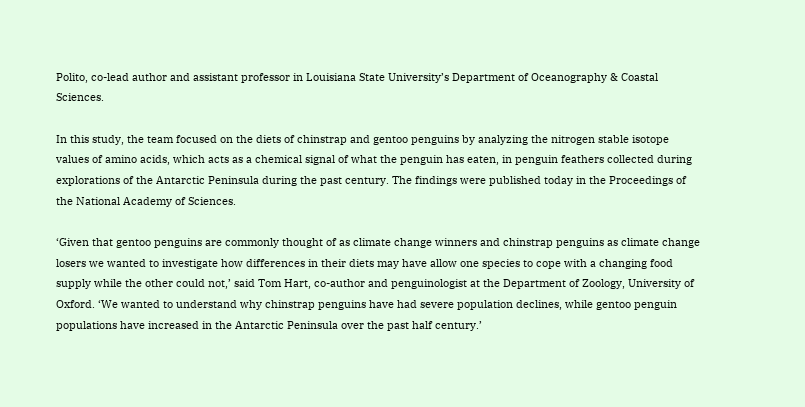Polito, co-lead author and assistant professor in Louisiana State University’s Department of Oceanography & Coastal Sciences.

In this study, the team focused on the diets of chinstrap and gentoo penguins by analyzing the nitrogen stable isotope values of amino acids, which acts as a chemical signal of what the penguin has eaten, in penguin feathers collected during explorations of the Antarctic Peninsula during the past century. The findings were published today in the Proceedings of the National Academy of Sciences.

‘Given that gentoo penguins are commonly thought of as climate change winners and chinstrap penguins as climate change losers we wanted to investigate how differences in their diets may have allow one species to cope with a changing food supply while the other could not,’ said Tom Hart, co-author and penguinologist at the Department of Zoology, University of Oxford. ‘We wanted to understand why chinstrap penguins have had severe population declines, while gentoo penguin populations have increased in the Antarctic Peninsula over the past half century.’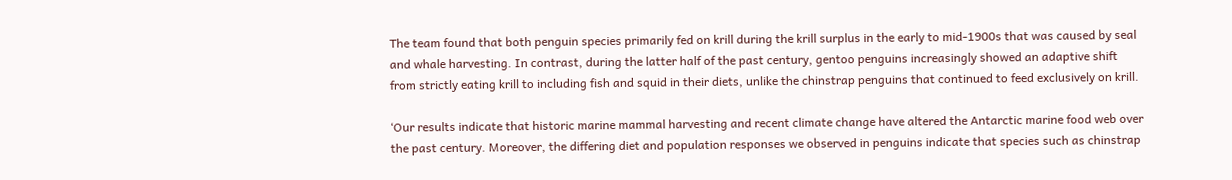The team found that both penguin species primarily fed on krill during the krill surplus in the early to mid-1900s that was caused by seal and whale harvesting. In contrast, during the latter half of the past century, gentoo penguins increasingly showed an adaptive shift from strictly eating krill to including fish and squid in their diets, unlike the chinstrap penguins that continued to feed exclusively on krill.

‘Our results indicate that historic marine mammal harvesting and recent climate change have altered the Antarctic marine food web over the past century. Moreover, the differing diet and population responses we observed in penguins indicate that species such as chinstrap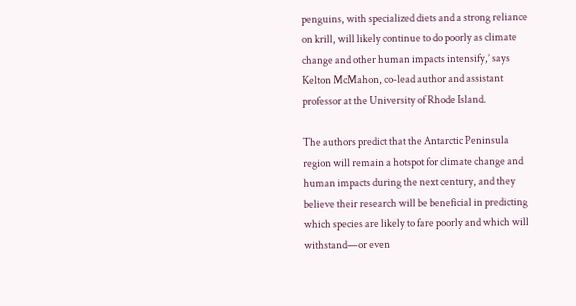penguins, with specialized diets and a strong reliance on krill, will likely continue to do poorly as climate change and other human impacts intensify,’ says Kelton McMahon, co-lead author and assistant professor at the University of Rhode Island.

The authors predict that the Antarctic Peninsula region will remain a hotspot for climate change and human impacts during the next century, and they believe their research will be beneficial in predicting which species are likely to fare poorly and which will withstand—or even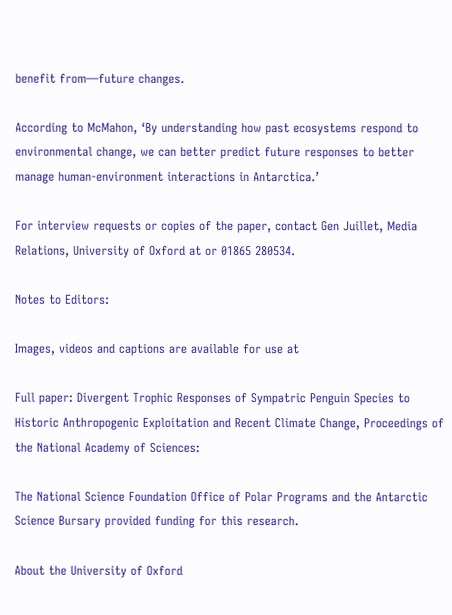benefit from—future changes.

According to McMahon, ‘By understanding how past ecosystems respond to environmental change, we can better predict future responses to better manage human-environment interactions in Antarctica.’

For interview requests or copies of the paper, contact Gen Juillet, Media Relations, University of Oxford at or 01865 280534.

Notes to Editors:

Images, videos and captions are available for use at

Full paper: Divergent Trophic Responses of Sympatric Penguin Species to Historic Anthropogenic Exploitation and Recent Climate Change, Proceedings of the National Academy of Sciences:

The National Science Foundation Office of Polar Programs and the Antarctic Science Bursary provided funding for this research.

About the University of Oxford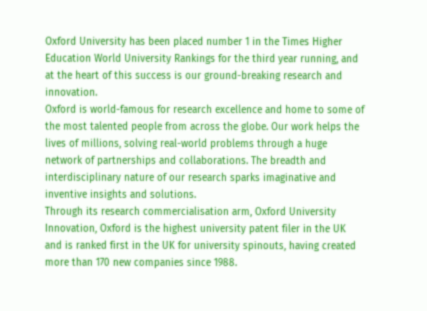Oxford University has been placed number 1 in the Times Higher Education World University Rankings for the third year running, and at the heart of this success is our ground-breaking research and innovation.
Oxford is world-famous for research excellence and home to some of the most talented people from across the globe. Our work helps the lives of millions, solving real-world problems through a huge network of partnerships and collaborations. The breadth and interdisciplinary nature of our research sparks imaginative and inventive insights and solutions.
Through its research commercialisation arm, Oxford University Innovation, Oxford is the highest university patent filer in the UK and is ranked first in the UK for university spinouts, having created more than 170 new companies since 1988.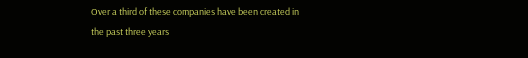Over a third of these companies have been created in the past three years